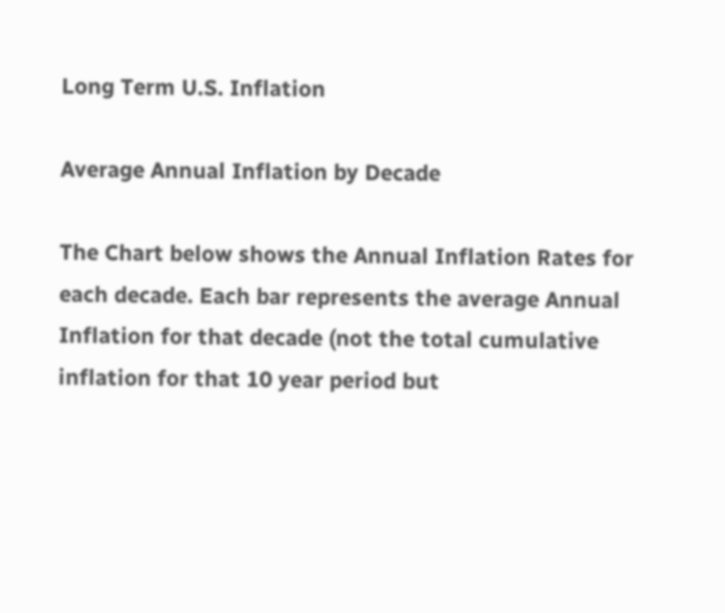Long Term U.S. Inflation

Average Annual Inflation by Decade

The Chart below shows the Annual Inflation Rates for each decade. Each bar represents the average Annual Inflation for that decade (not the total cumulative inflation for that 10 year period but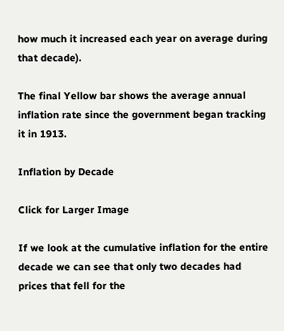how much it increased each year on average during that decade).

The final Yellow bar shows the average annual inflation rate since the government began tracking it in 1913.

Inflation by Decade

Click for Larger Image

If we look at the cumulative inflation for the entire decade we can see that only two decades had prices that fell for the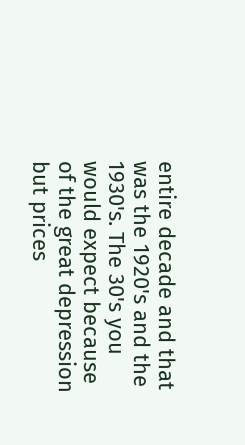entire decade and that was the 1920's and the 1930's. The 30's you would expect because of the great depression but prices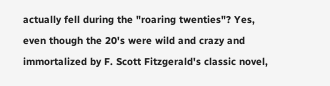actually fell during the "roaring twenties"? Yes, even though the 20's were wild and crazy and immortalized by F. Scott Fitzgerald's classic novel,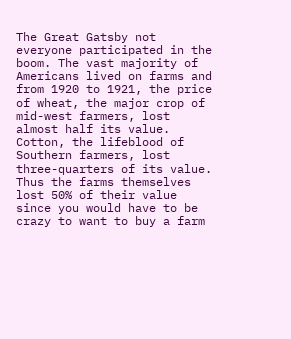The Great Gatsby not everyone participated in the boom. The vast majority of Americans lived on farms and from 1920 to 1921, the price of wheat, the major crop of mid-west farmers, lost almost half its value. Cotton, the lifeblood of Southern farmers, lost three-quarters of its value. Thus the farms themselves lost 50% of their value since you would have to be crazy to want to buy a farm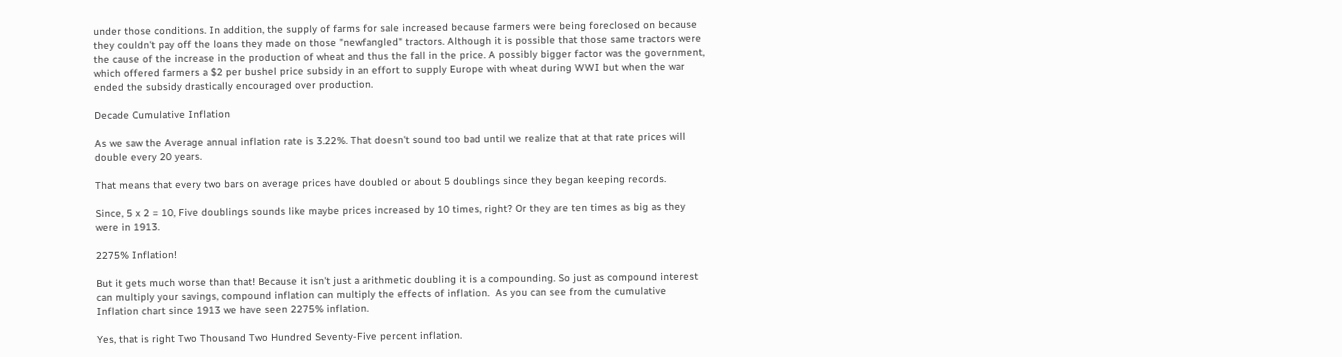under those conditions. In addition, the supply of farms for sale increased because farmers were being foreclosed on because they couldn't pay off the loans they made on those "newfangled" tractors. Although it is possible that those same tractors were the cause of the increase in the production of wheat and thus the fall in the price. A possibly bigger factor was the government, which offered farmers a $2 per bushel price subsidy in an effort to supply Europe with wheat during WWI but when the war ended the subsidy drastically encouraged over production.

Decade Cumulative Inflation

As we saw the Average annual inflation rate is 3.22%. That doesn't sound too bad until we realize that at that rate prices will double every 20 years.

That means that every two bars on average prices have doubled or about 5 doublings since they began keeping records.

Since, 5 x 2 = 10, Five doublings sounds like maybe prices increased by 10 times, right? Or they are ten times as big as they were in 1913.

2275% Inflation!

But it gets much worse than that! Because it isn't just a arithmetic doubling it is a compounding. So just as compound interest can multiply your savings, compound inflation can multiply the effects of inflation.  As you can see from the cumulative Inflation chart since 1913 we have seen 2275% inflation.

Yes, that is right Two Thousand Two Hundred Seventy-Five percent inflation.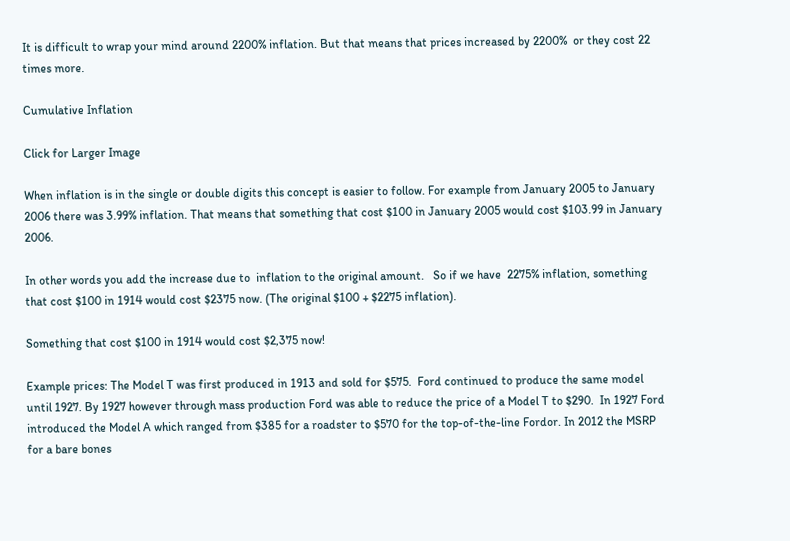It is difficult to wrap your mind around 2200% inflation. But that means that prices increased by 2200%  or they cost 22 times more.

Cumulative Inflation

Click for Larger Image

When inflation is in the single or double digits this concept is easier to follow. For example from January 2005 to January 2006 there was 3.99% inflation. That means that something that cost $100 in January 2005 would cost $103.99 in January 2006.

In other words you add the increase due to  inflation to the original amount.   So if we have  2275% inflation, something that cost $100 in 1914 would cost $2375 now. (The original $100 + $2275 inflation).

Something that cost $100 in 1914 would cost $2,375 now!

Example prices: The Model T was first produced in 1913 and sold for $575.  Ford continued to produce the same model until 1927. By 1927 however through mass production Ford was able to reduce the price of a Model T to $290.  In 1927 Ford introduced the Model A which ranged from $385 for a roadster to $570 for the top-of-the-line Fordor. In 2012 the MSRP for a bare bones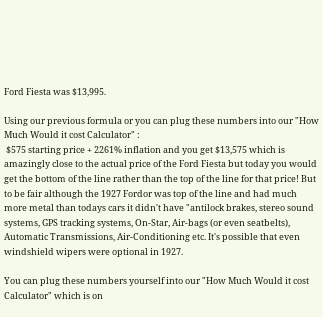Ford Fiesta was $13,995.

Using our previous formula or you can plug these numbers into our "How Much Would it cost Calculator" :
 $575 starting price + 2261% inflation and you get $13,575 which is amazingly close to the actual price of the Ford Fiesta but today you would get the bottom of the line rather than the top of the line for that price! But to be fair although the 1927 Fordor was top of the line and had much more metal than todays cars it didn't have "antilock brakes, stereo sound systems, GPS tracking systems, On-Star, Air-bags (or even seatbelts), Automatic Transmissions, Air-Conditioning etc. It's possible that even windshield wipers were optional in 1927.

You can plug these numbers yourself into our "How Much Would it cost Calculator" which is on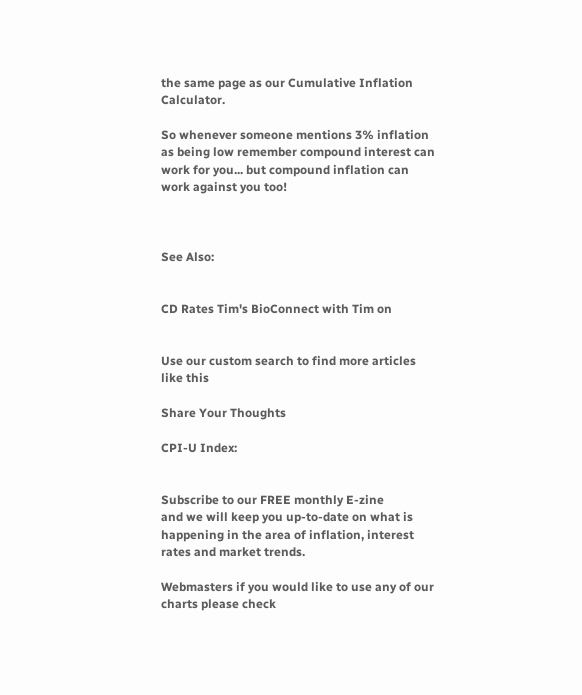the same page as our Cumulative Inflation Calculator.

So whenever someone mentions 3% inflation as being low remember compound interest can work for you... but compound inflation can work against you too!



See Also:


CD Rates Tim's BioConnect with Tim on


Use our custom search to find more articles like this

Share Your Thoughts

CPI-U Index:


Subscribe to our FREE monthly E-zine
and we will keep you up-to-date on what is happening in the area of inflation, interest rates and market trends.

Webmasters if you would like to use any of our charts please check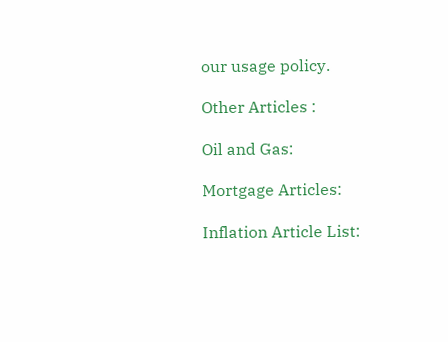our usage policy.

Other Articles :

Oil and Gas:

Mortgage Articles:

Inflation Article List: